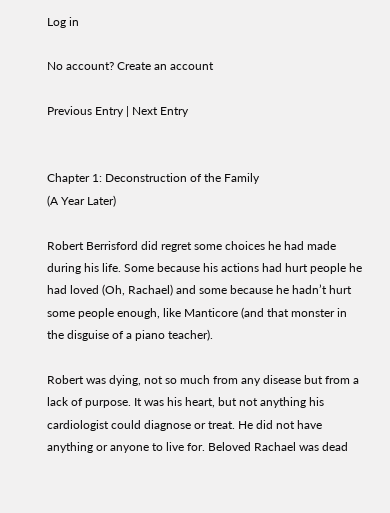Log in

No account? Create an account

Previous Entry | Next Entry


Chapter 1: Deconstruction of the Family
(A Year Later)

Robert Berrisford did regret some choices he had made during his life. Some because his actions had hurt people he had loved (Oh, Rachael) and some because he hadn’t hurt some people enough, like Manticore (and that monster in the disguise of a piano teacher).

Robert was dying, not so much from any disease but from a lack of purpose. It was his heart, but not anything his cardiologist could diagnose or treat. He did not have anything or anyone to live for. Beloved Rachael was dead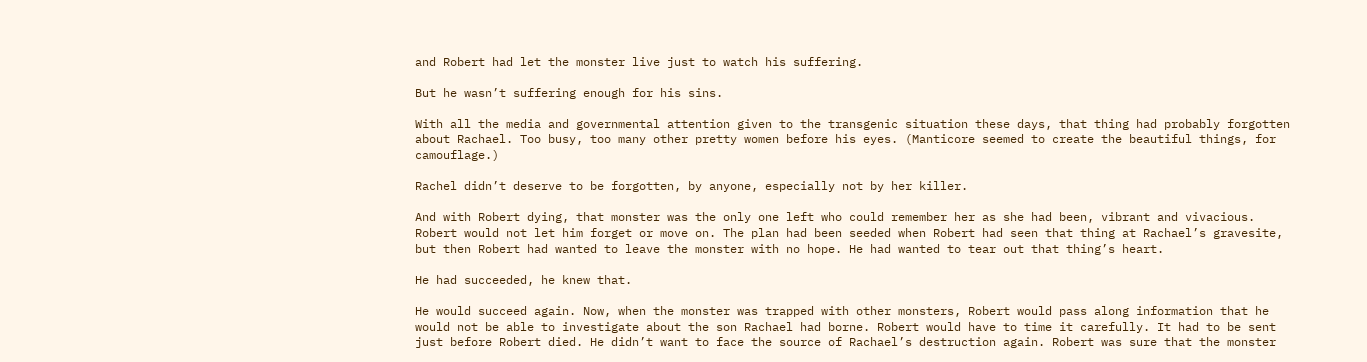and Robert had let the monster live just to watch his suffering.

But he wasn’t suffering enough for his sins.

With all the media and governmental attention given to the transgenic situation these days, that thing had probably forgotten about Rachael. Too busy, too many other pretty women before his eyes. (Manticore seemed to create the beautiful things, for camouflage.)

Rachel didn’t deserve to be forgotten, by anyone, especially not by her killer.

And with Robert dying, that monster was the only one left who could remember her as she had been, vibrant and vivacious. Robert would not let him forget or move on. The plan had been seeded when Robert had seen that thing at Rachael’s gravesite, but then Robert had wanted to leave the monster with no hope. He had wanted to tear out that thing’s heart.

He had succeeded, he knew that.

He would succeed again. Now, when the monster was trapped with other monsters, Robert would pass along information that he would not be able to investigate about the son Rachael had borne. Robert would have to time it carefully. It had to be sent just before Robert died. He didn’t want to face the source of Rachael’s destruction again. Robert was sure that the monster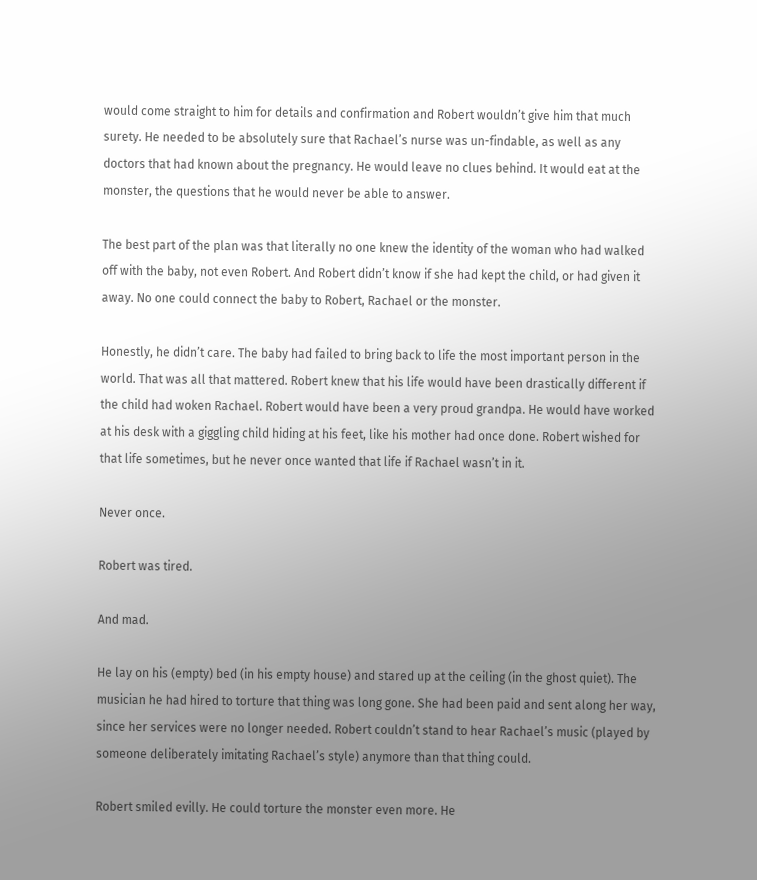would come straight to him for details and confirmation and Robert wouldn’t give him that much surety. He needed to be absolutely sure that Rachael’s nurse was un-findable, as well as any doctors that had known about the pregnancy. He would leave no clues behind. It would eat at the monster, the questions that he would never be able to answer.

The best part of the plan was that literally no one knew the identity of the woman who had walked off with the baby, not even Robert. And Robert didn’t know if she had kept the child, or had given it away. No one could connect the baby to Robert, Rachael or the monster.

Honestly, he didn’t care. The baby had failed to bring back to life the most important person in the world. That was all that mattered. Robert knew that his life would have been drastically different if the child had woken Rachael. Robert would have been a very proud grandpa. He would have worked at his desk with a giggling child hiding at his feet, like his mother had once done. Robert wished for that life sometimes, but he never once wanted that life if Rachael wasn’t in it.

Never once.

Robert was tired.

And mad.

He lay on his (empty) bed (in his empty house) and stared up at the ceiling (in the ghost quiet). The musician he had hired to torture that thing was long gone. She had been paid and sent along her way, since her services were no longer needed. Robert couldn’t stand to hear Rachael’s music (played by someone deliberately imitating Rachael’s style) anymore than that thing could.

Robert smiled evilly. He could torture the monster even more. He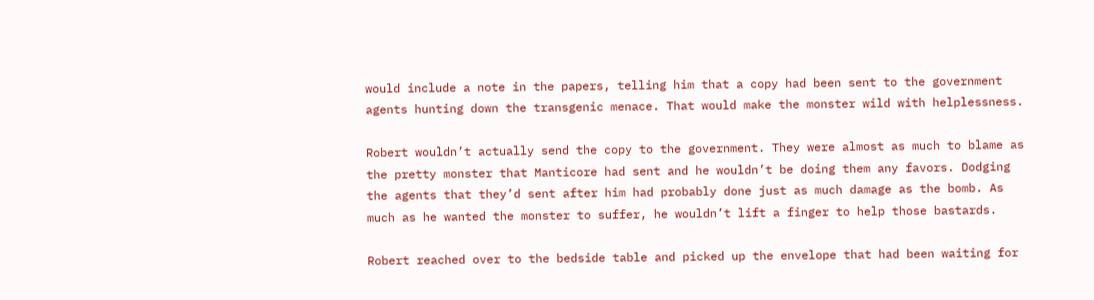would include a note in the papers, telling him that a copy had been sent to the government agents hunting down the transgenic menace. That would make the monster wild with helplessness.

Robert wouldn’t actually send the copy to the government. They were almost as much to blame as the pretty monster that Manticore had sent and he wouldn’t be doing them any favors. Dodging the agents that they’d sent after him had probably done just as much damage as the bomb. As much as he wanted the monster to suffer, he wouldn’t lift a finger to help those bastards.

Robert reached over to the bedside table and picked up the envelope that had been waiting for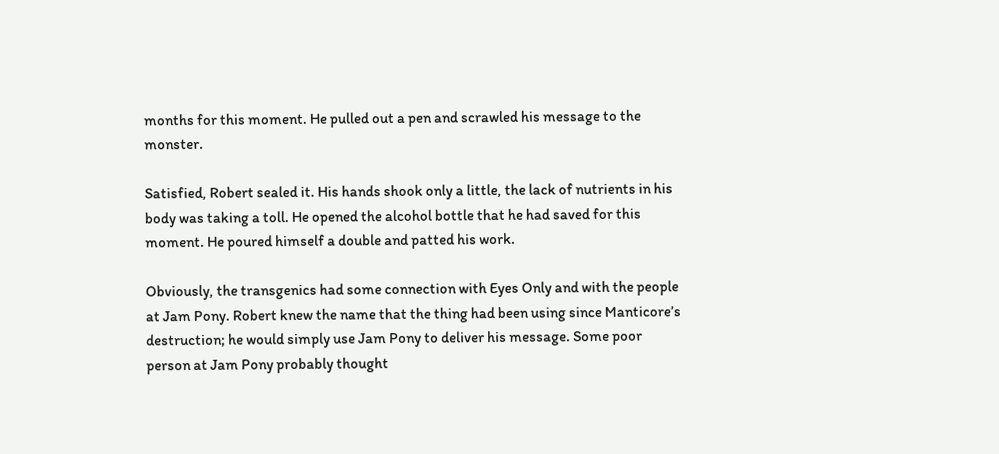months for this moment. He pulled out a pen and scrawled his message to the monster.

Satisfied, Robert sealed it. His hands shook only a little, the lack of nutrients in his body was taking a toll. He opened the alcohol bottle that he had saved for this moment. He poured himself a double and patted his work.

Obviously, the transgenics had some connection with Eyes Only and with the people at Jam Pony. Robert knew the name that the thing had been using since Manticore’s destruction; he would simply use Jam Pony to deliver his message. Some poor person at Jam Pony probably thought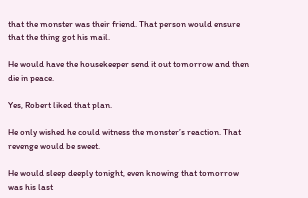that the monster was their friend. That person would ensure that the thing got his mail.

He would have the housekeeper send it out tomorrow and then die in peace.

Yes, Robert liked that plan.

He only wished he could witness the monster’s reaction. That revenge would be sweet.

He would sleep deeply tonight, even knowing that tomorrow was his last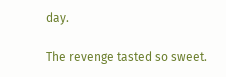day.

The revenge tasted so sweet.